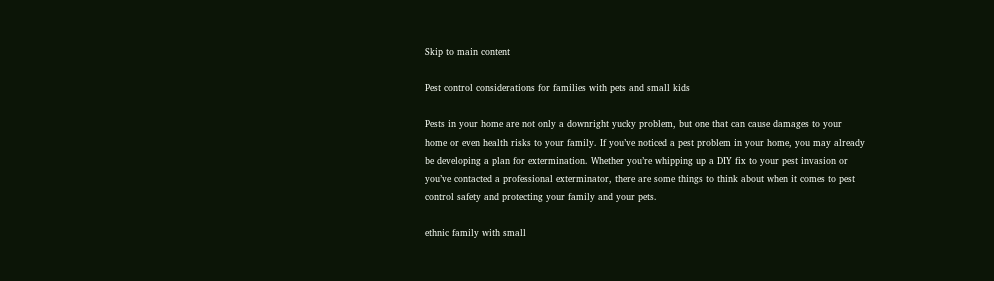Skip to main content

Pest control considerations for families with pets and small kids

Pests in your home are not only a downright yucky problem, but one that can cause damages to your home or even health risks to your family. If you’ve noticed a pest problem in your home, you may already be developing a plan for extermination. Whether you’re whipping up a DIY fix to your pest invasion or you’ve contacted a professional exterminator, there are some things to think about when it comes to pest control safety and protecting your family and your pets.

ethnic family with small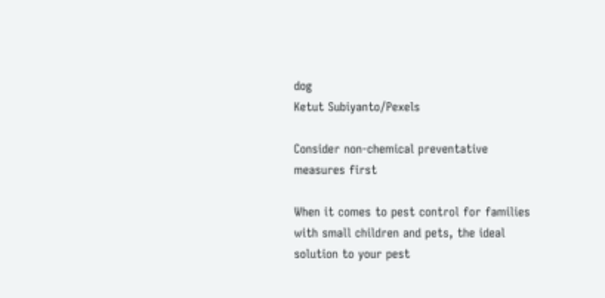dog
Ketut Subiyanto/Pexels

Consider non-chemical preventative measures first

When it comes to pest control for families with small children and pets, the ideal solution to your pest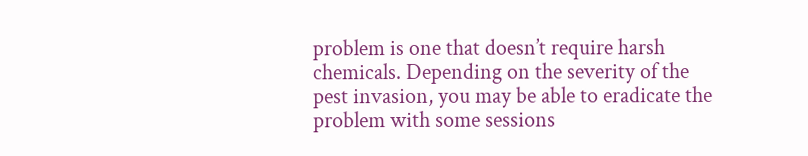problem is one that doesn’t require harsh chemicals. Depending on the severity of the pest invasion, you may be able to eradicate the problem with some sessions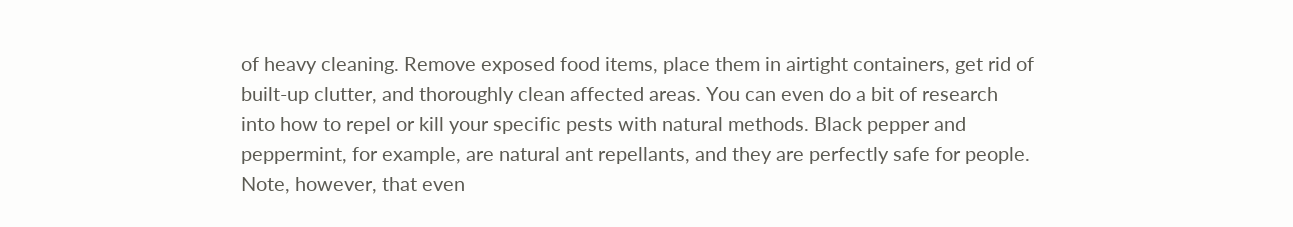of heavy cleaning. Remove exposed food items, place them in airtight containers, get rid of built-up clutter, and thoroughly clean affected areas. You can even do a bit of research into how to repel or kill your specific pests with natural methods. Black pepper and peppermint, for example, are natural ant repellants, and they are perfectly safe for people. Note, however, that even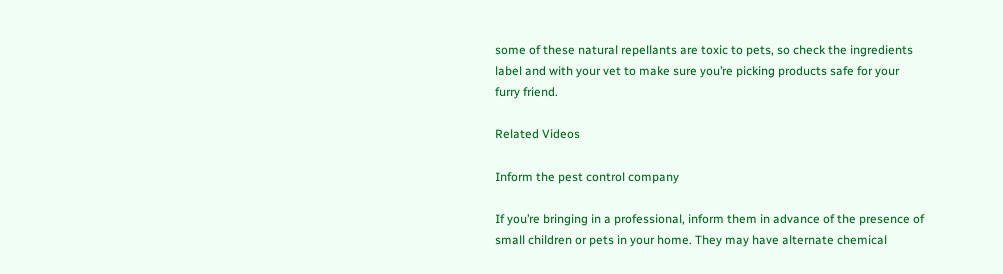some of these natural repellants are toxic to pets, so check the ingredients label and with your vet to make sure you’re picking products safe for your furry friend.

Related Videos

Inform the pest control company

If you’re bringing in a professional, inform them in advance of the presence of small children or pets in your home. They may have alternate chemical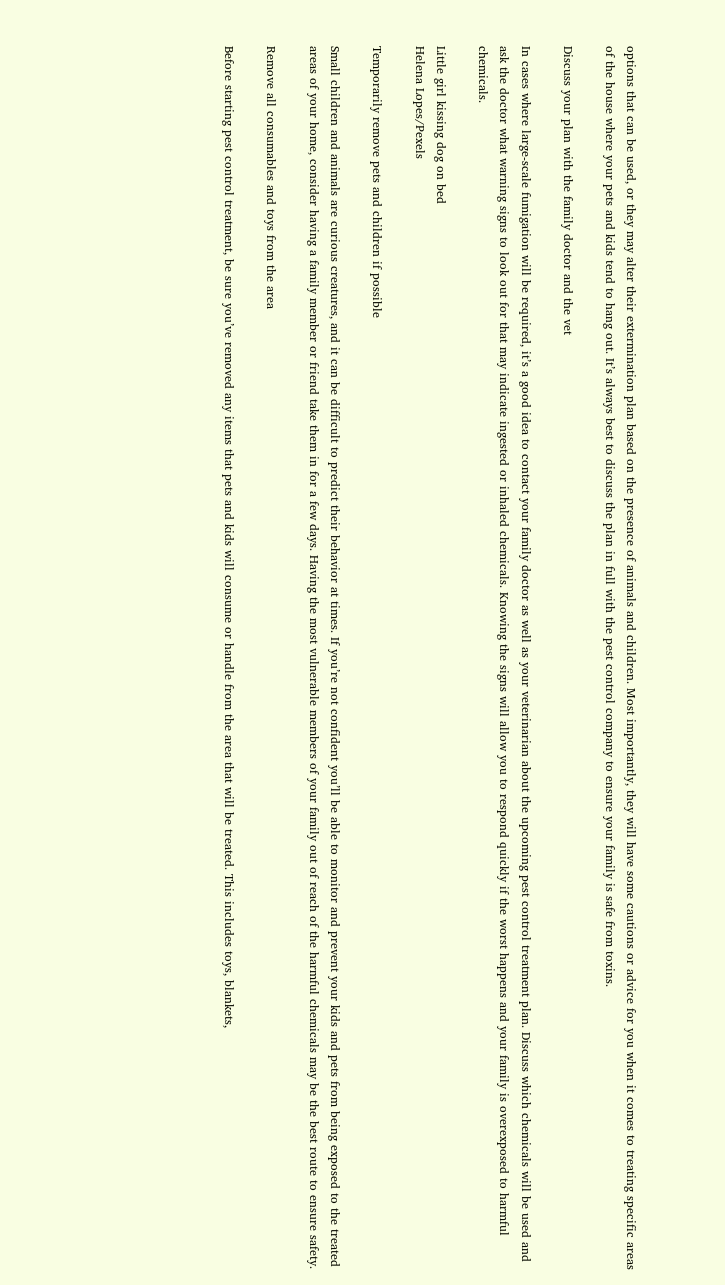options that can be used, or they may alter their extermination plan based on the presence of animals and children. Most importantly, they will have some cautions or advice for you when it comes to treating specific areas of the house where your pets and kids tend to hang out. It’s always best to discuss the plan in full with the pest control company to ensure your family is safe from toxins.

Discuss your plan with the family doctor and the vet

In cases where large-scale fumigation will be required, it’s a good idea to contact your family doctor as well as your veterinarian about the upcoming pest control treatment plan. Discuss which chemicals will be used and ask the doctor what warning signs to look out for that may indicate ingested or inhaled chemicals. Knowing the signs will allow you to respond quickly if the worst happens and your family is overexposed to harmful chemicals.

Little girl kissing dog on bed
Helena Lopes/Pexels

Temporarily remove pets and children if possible

Small children and animals are curious creatures, and it can be difficult to predict their behavior at times. If you’re not confident you’ll be able to monitor and prevent your kids and pets from being exposed to the treated areas of your home, consider having a family member or friend take them in for a few days. Having the most vulnerable members of your family out of reach of the harmful chemicals may be the best route to ensure safety.

Remove all consumables and toys from the area

Before starting pest control treatment, be sure you’ve removed any items that pets and kids will consume or handle from the area that will be treated. This includes toys, blankets,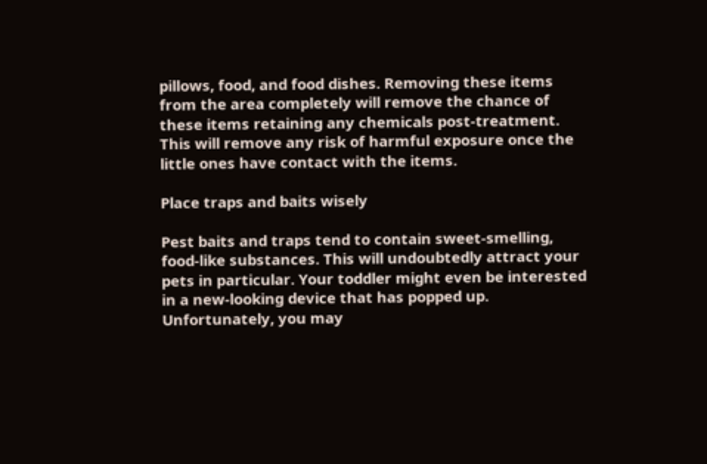pillows, food, and food dishes. Removing these items from the area completely will remove the chance of these items retaining any chemicals post-treatment. This will remove any risk of harmful exposure once the little ones have contact with the items.

Place traps and baits wisely

Pest baits and traps tend to contain sweet-smelling, food-like substances. This will undoubtedly attract your pets in particular. Your toddler might even be interested in a new-looking device that has popped up. Unfortunately, you may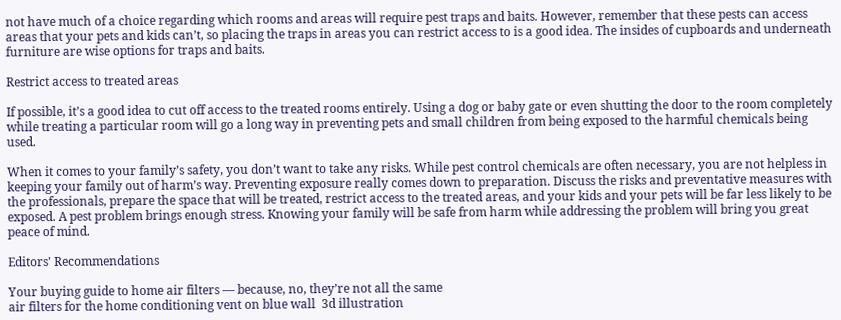not have much of a choice regarding which rooms and areas will require pest traps and baits. However, remember that these pests can access areas that your pets and kids can’t, so placing the traps in areas you can restrict access to is a good idea. The insides of cupboards and underneath furniture are wise options for traps and baits.

Restrict access to treated areas

If possible, it’s a good idea to cut off access to the treated rooms entirely. Using a dog or baby gate or even shutting the door to the room completely while treating a particular room will go a long way in preventing pets and small children from being exposed to the harmful chemicals being used.

When it comes to your family’s safety, you don’t want to take any risks. While pest control chemicals are often necessary, you are not helpless in keeping your family out of harm’s way. Preventing exposure really comes down to preparation. Discuss the risks and preventative measures with the professionals, prepare the space that will be treated, restrict access to the treated areas, and your kids and your pets will be far less likely to be exposed. A pest problem brings enough stress. Knowing your family will be safe from harm while addressing the problem will bring you great peace of mind.

Editors' Recommendations

Your buying guide to home air filters — because, no, they’re not all the same
air filters for the home conditioning vent on blue wall  3d illustration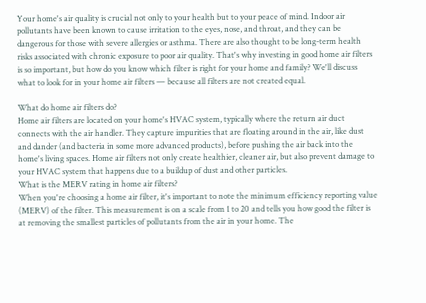Your home's air quality is crucial not only to your health but to your peace of mind. Indoor air pollutants have been known to cause irritation to the eyes, nose, and throat, and they can be dangerous for those with severe allergies or asthma. There are also thought to be long-term health risks associated with chronic exposure to poor air quality. That's why investing in good home air filters is so important, but how do you know which filter is right for your home and family? We'll discuss what to look for in your home air filters — because all filters are not created equal.

What do home air filters do?
Home air filters are located on your home's HVAC system, typically where the return air duct connects with the air handler. They capture impurities that are floating around in the air, like dust and dander (and bacteria in some more advanced products), before pushing the air back into the home's living spaces. Home air filters not only create healthier, cleaner air, but also prevent damage to your HVAC system that happens due to a buildup of dust and other particles.
What is the MERV rating in home air filters?
When you're choosing a home air filter, it's important to note the minimum efficiency reporting value (MERV) of the filter. This measurement is on a scale from 1 to 20 and tells you how good the filter is at removing the smallest particles of pollutants from the air in your home. The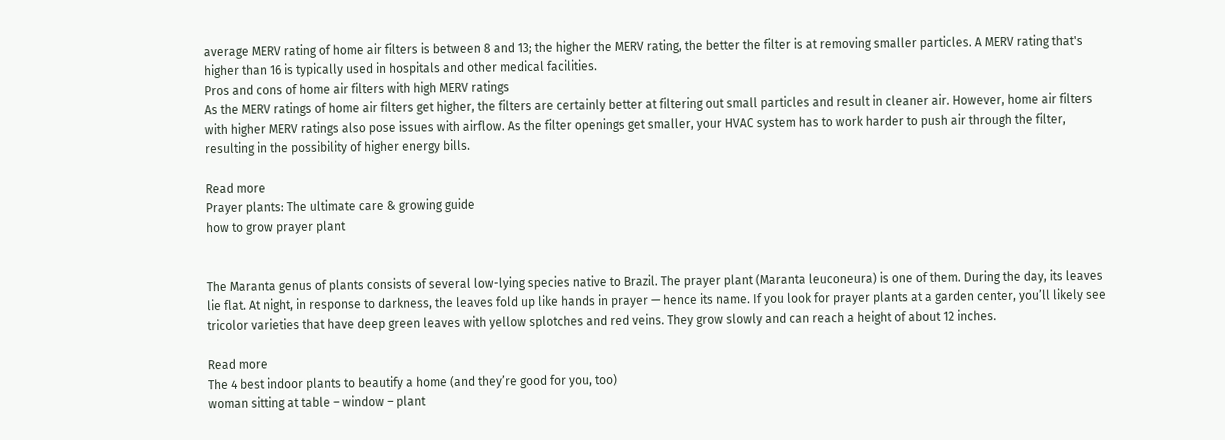average MERV rating of home air filters is between 8 and 13; the higher the MERV rating, the better the filter is at removing smaller particles. A MERV rating that's higher than 16 is typically used in hospitals and other medical facilities.
Pros and cons of home air filters with high MERV ratings
As the MERV ratings of home air filters get higher, the filters are certainly better at filtering out small particles and result in cleaner air. However, home air filters with higher MERV ratings also pose issues with airflow. As the filter openings get smaller, your HVAC system has to work harder to push air through the filter, resulting in the possibility of higher energy bills.

Read more
Prayer plants: The ultimate care & growing guide
how to grow prayer plant


The Maranta genus of plants consists of several low-lying species native to Brazil. The prayer plant (Maranta leuconeura) is one of them. During the day, its leaves lie flat. At night, in response to darkness, the leaves fold up like hands in prayer — hence its name. If you look for prayer plants at a garden center, you’ll likely see tricolor varieties that have deep green leaves with yellow splotches and red veins. They grow slowly and can reach a height of about 12 inches.

Read more
The 4 best indoor plants to beautify a home (and they’re good for you, too)
woman sitting at table – window – plant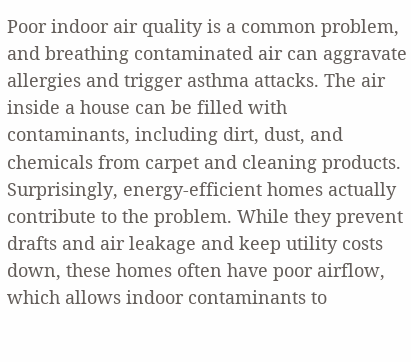Poor indoor air quality is a common problem, and breathing contaminated air can aggravate allergies and trigger asthma attacks. The air inside a house can be filled with contaminants, including dirt, dust, and chemicals from carpet and cleaning products. Surprisingly, energy-efficient homes actually contribute to the problem. While they prevent drafts and air leakage and keep utility costs down, these homes often have poor airflow, which allows indoor contaminants to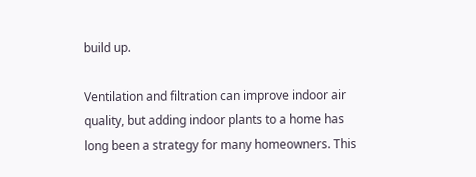build up.

Ventilation and filtration can improve indoor air quality, but adding indoor plants to a home has long been a strategy for many homeowners. This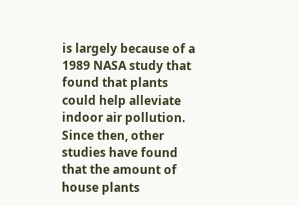is largely because of a 1989 NASA study that found that plants could help alleviate indoor air pollution. Since then, other studies have found that the amount of house plants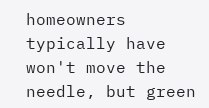homeowners typically have won't move the needle, but green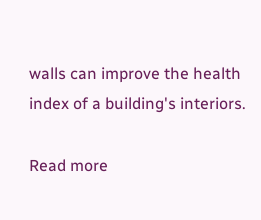walls can improve the health index of a building's interiors.

Read more